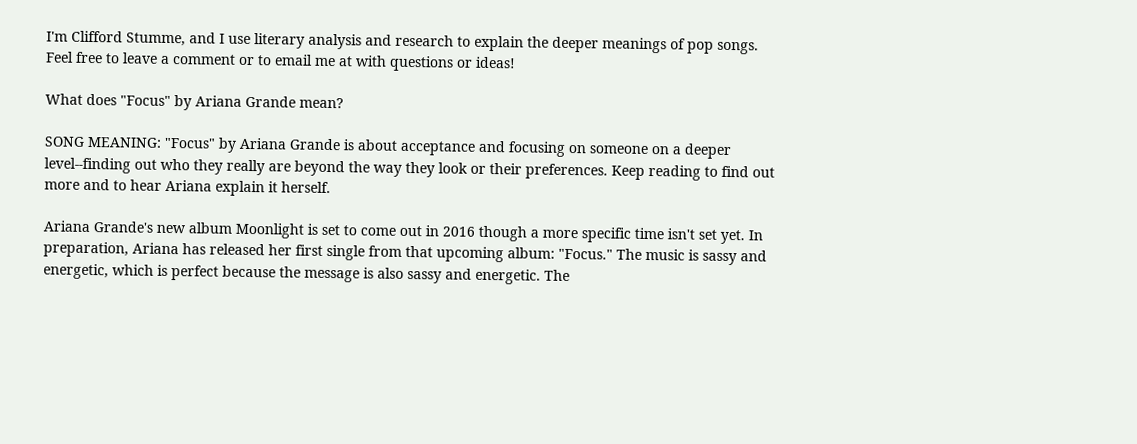I'm Clifford Stumme, and I use literary analysis and research to explain the deeper meanings of pop songs. Feel free to leave a comment or to email me at with questions or ideas!

What does "Focus" by Ariana Grande mean?

SONG MEANING: "Focus" by Ariana Grande is about acceptance and focusing on someone on a deeper level--finding out who they really are beyond the way they look or their preferences. Keep reading to find out more and to hear Ariana explain it herself.

Ariana Grande's new album Moonlight is set to come out in 2016 though a more specific time isn't set yet. In preparation, Ariana has released her first single from that upcoming album: "Focus." The music is sassy and energetic, which is perfect because the message is also sassy and energetic. The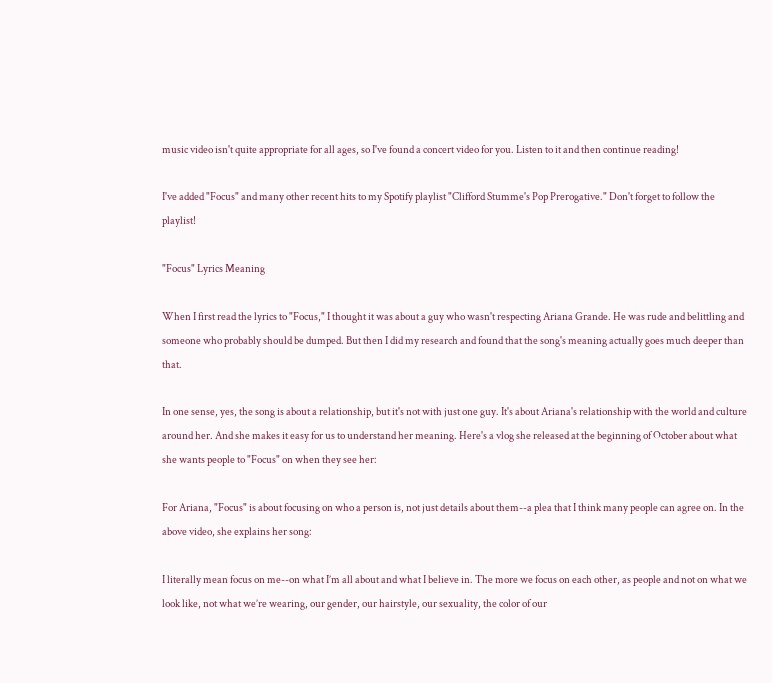music video isn't quite appropriate for all ages, so I've found a concert video for you. Listen to it and then continue reading!

I've added "Focus" and many other recent hits to my Spotify playlist "Clifford Stumme's Pop Prerogative." Don't forget to follow the playlist!

"Focus" Lyrics Meaning

When I first read the lyrics to "Focus," I thought it was about a guy who wasn't respecting Ariana Grande. He was rude and belittling and someone who probably should be dumped. But then I did my research and found that the song's meaning actually goes much deeper than that.

In one sense, yes, the song is about a relationship, but it's not with just one guy. It's about Ariana's relationship with the world and culture around her. And she makes it easy for us to understand her meaning. Here's a vlog she released at the beginning of October about what she wants people to "Focus" on when they see her:

For Ariana, "Focus" is about focusing on who a person is, not just details about them--a plea that I think many people can agree on. In the above video, she explains her song:

I literally mean focus on me--on what I’m all about and what I believe in. The more we focus on each other, as people and not on what we look like, not what we’re wearing, our gender, our hairstyle, our sexuality, the color of our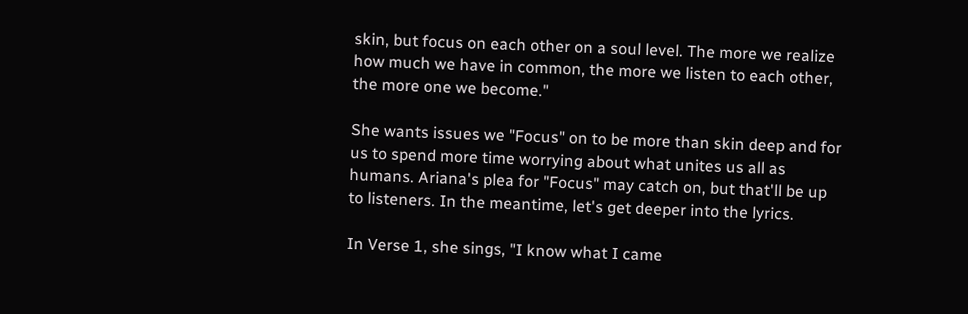skin, but focus on each other on a soul level. The more we realize how much we have in common, the more we listen to each other, the more one we become."

She wants issues we "Focus" on to be more than skin deep and for us to spend more time worrying about what unites us all as humans. Ariana's plea for "Focus" may catch on, but that'll be up to listeners. In the meantime, let's get deeper into the lyrics.

In Verse 1, she sings, "I know what I came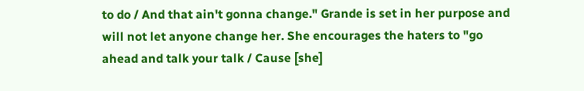to do / And that ain't gonna change." Grande is set in her purpose and will not let anyone change her. She encourages the haters to "go ahead and talk your talk / Cause [she]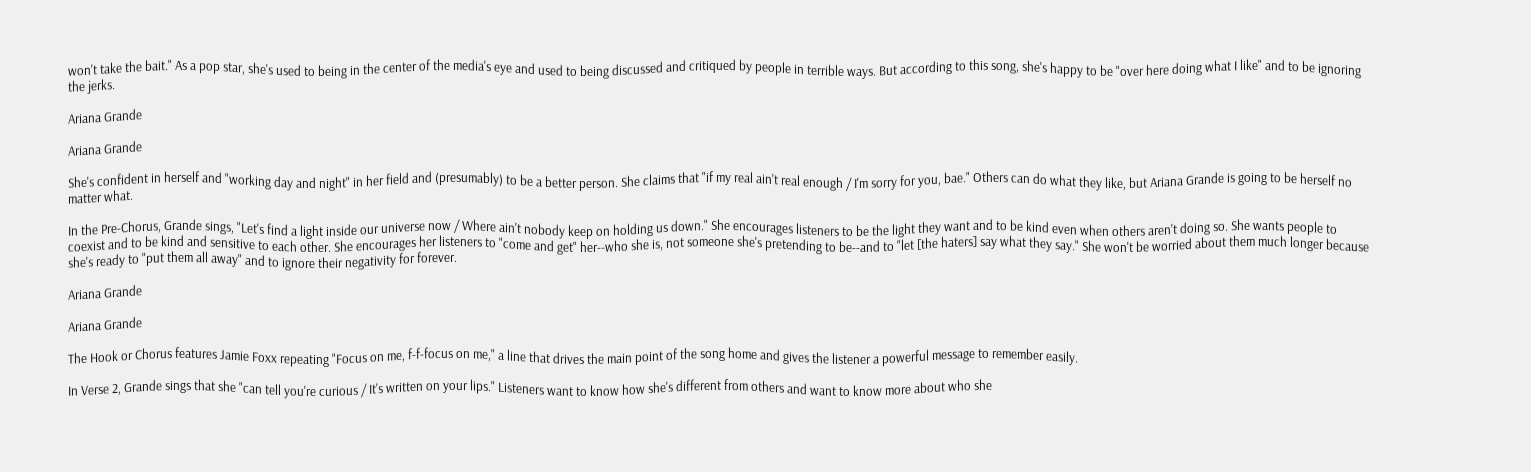won't take the bait." As a pop star, she's used to being in the center of the media's eye and used to being discussed and critiqued by people in terrible ways. But according to this song, she's happy to be "over here doing what I like" and to be ignoring the jerks.

Ariana Grande

Ariana Grande

She's confident in herself and "working day and night" in her field and (presumably) to be a better person. She claims that "if my real ain't real enough / I'm sorry for you, bae." Others can do what they like, but Ariana Grande is going to be herself no matter what.

In the Pre-Chorus, Grande sings, "Let's find a light inside our universe now / Where ain't nobody keep on holding us down." She encourages listeners to be the light they want and to be kind even when others aren't doing so. She wants people to coexist and to be kind and sensitive to each other. She encourages her listeners to "come and get" her--who she is, not someone she's pretending to be--and to "let [the haters] say what they say." She won't be worried about them much longer because she's ready to "put them all away" and to ignore their negativity for forever.

Ariana Grande

Ariana Grande

The Hook or Chorus features Jamie Foxx repeating "Focus on me, f-f-focus on me," a line that drives the main point of the song home and gives the listener a powerful message to remember easily.

In Verse 2, Grande sings that she "can tell you're curious / It's written on your lips." Listeners want to know how she's different from others and want to know more about who she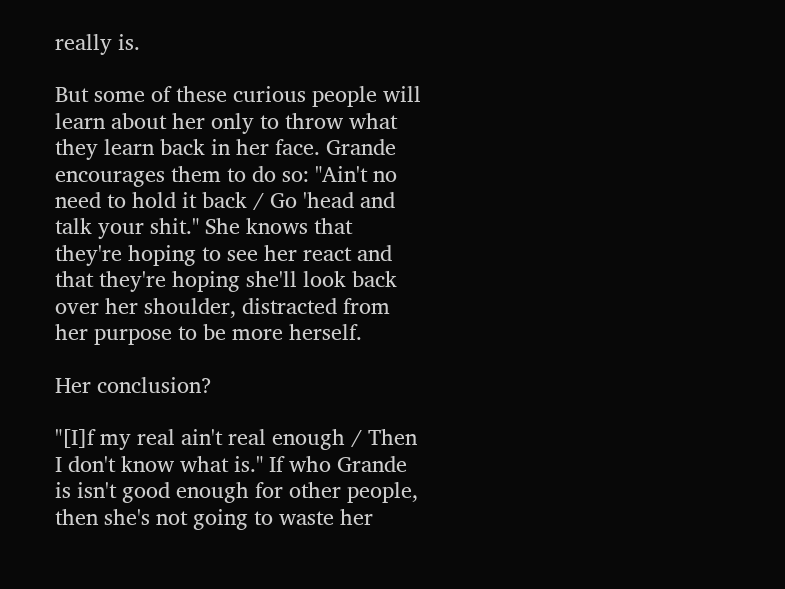really is.

But some of these curious people will learn about her only to throw what they learn back in her face. Grande encourages them to do so: "Ain't no need to hold it back / Go 'head and talk your shit." She knows that they're hoping to see her react and that they're hoping she'll look back over her shoulder, distracted from her purpose to be more herself.

Her conclusion?

"[I]f my real ain't real enough / Then I don't know what is." If who Grande is isn't good enough for other people, then she's not going to waste her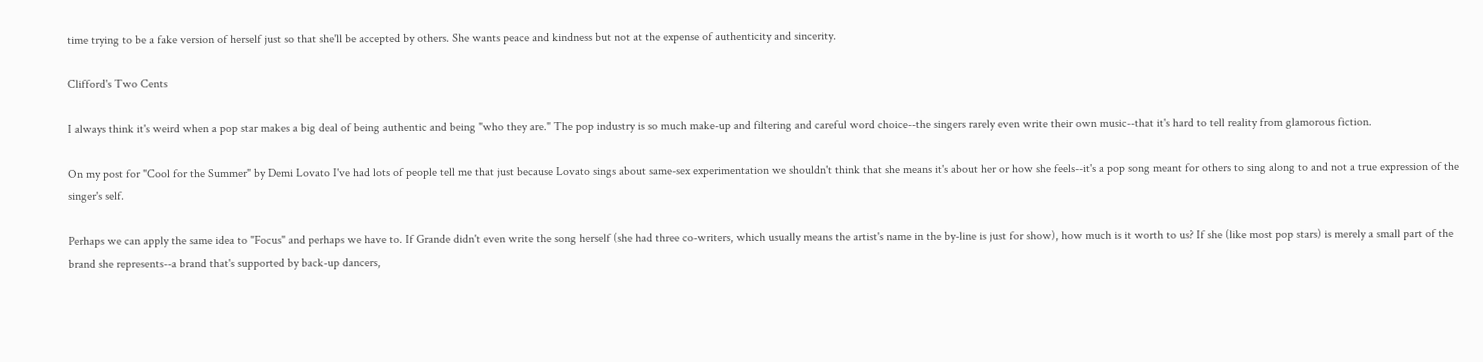time trying to be a fake version of herself just so that she'll be accepted by others. She wants peace and kindness but not at the expense of authenticity and sincerity.

Clifford's Two Cents

I always think it's weird when a pop star makes a big deal of being authentic and being "who they are." The pop industry is so much make-up and filtering and careful word choice--the singers rarely even write their own music--that it's hard to tell reality from glamorous fiction.

On my post for "Cool for the Summer" by Demi Lovato I've had lots of people tell me that just because Lovato sings about same-sex experimentation we shouldn't think that she means it's about her or how she feels--it's a pop song meant for others to sing along to and not a true expression of the singer's self.

Perhaps we can apply the same idea to "Focus" and perhaps we have to. If Grande didn't even write the song herself (she had three co-writers, which usually means the artist's name in the by-line is just for show), how much is it worth to us? If she (like most pop stars) is merely a small part of the brand she represents--a brand that's supported by back-up dancers,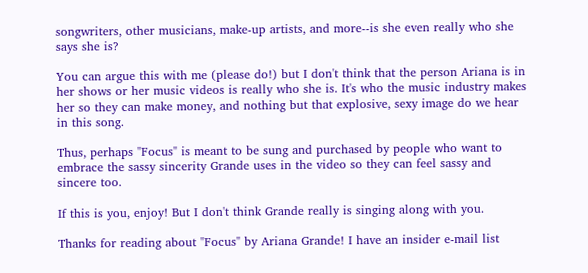songwriters, other musicians, make-up artists, and more--is she even really who she says she is?

You can argue this with me (please do!) but I don't think that the person Ariana is in her shows or her music videos is really who she is. It's who the music industry makes her so they can make money, and nothing but that explosive, sexy image do we hear in this song.

Thus, perhaps "Focus" is meant to be sung and purchased by people who want to embrace the sassy sincerity Grande uses in the video so they can feel sassy and sincere too.

If this is you, enjoy! But I don't think Grande really is singing along with you.

Thanks for reading about "Focus" by Ariana Grande! I have an insider e-mail list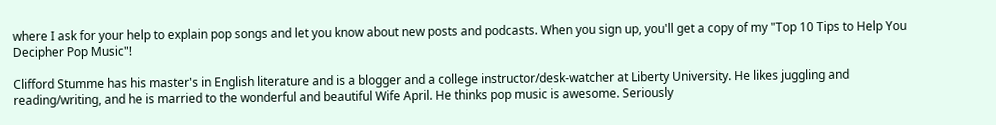where I ask for your help to explain pop songs and let you know about new posts and podcasts. When you sign up, you'll get a copy of my "Top 10 Tips to Help You Decipher Pop Music"!

Clifford Stumme has his master's in English literature and is a blogger and a college instructor/desk-watcher at Liberty University. He likes juggling and reading/writing, and he is married to the wonderful and beautiful Wife April. He thinks pop music is awesome. Seriously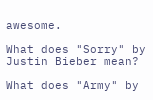awesome.

What does "Sorry" by Justin Bieber mean?

What does "Army" by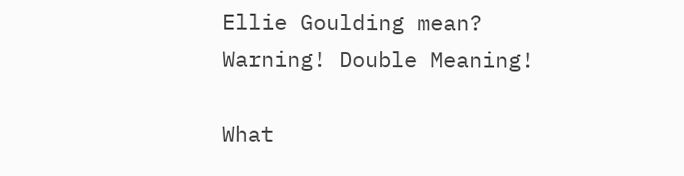Ellie Goulding mean? Warning! Double Meaning!

What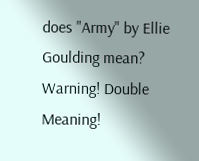does "Army" by Ellie Goulding mean? Warning! Double Meaning!